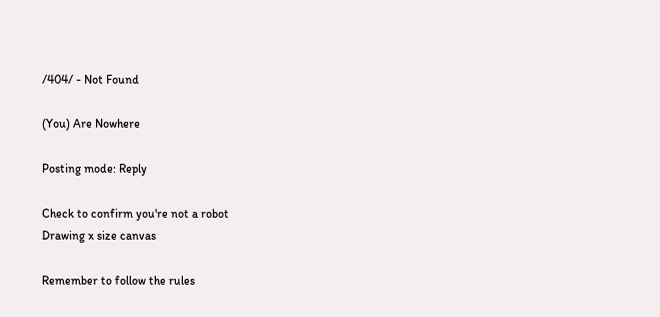/404/ - Not Found

(You) Are Nowhere

Posting mode: Reply

Check to confirm you're not a robot
Drawing x size canvas

Remember to follow the rules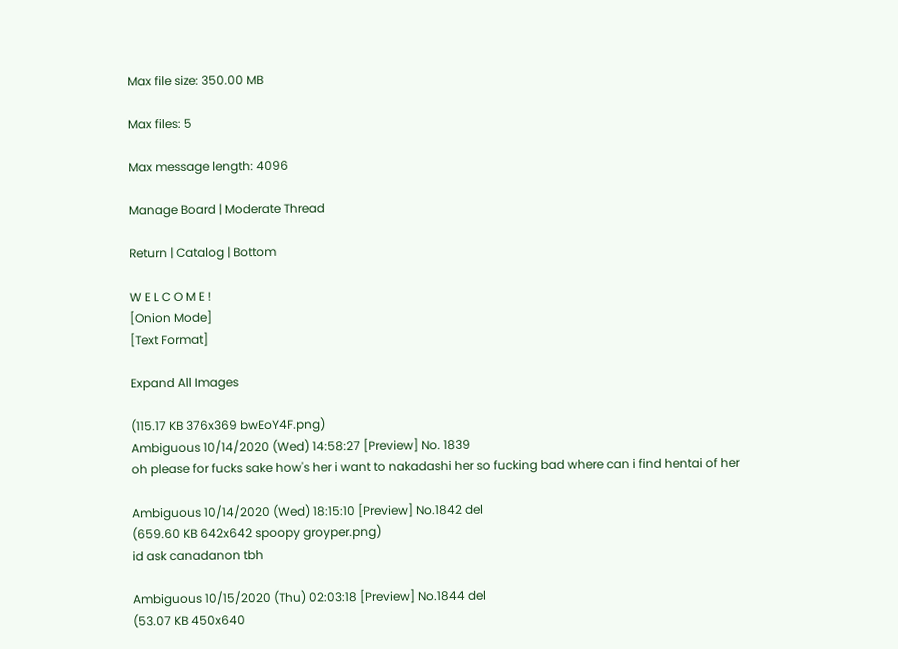Max file size: 350.00 MB

Max files: 5

Max message length: 4096

Manage Board | Moderate Thread

Return | Catalog | Bottom

W E L C O M E !
[Onion Mode]
[Text Format]

Expand All Images

(115.17 KB 376x369 bwEoY4F.png)
Ambiguous 10/14/2020 (Wed) 14:58:27 [Preview] No. 1839
oh please for fucks sake how's her i want to nakadashi her so fucking bad where can i find hentai of her

Ambiguous 10/14/2020 (Wed) 18:15:10 [Preview] No.1842 del
(659.60 KB 642x642 spoopy groyper.png)
id ask canadanon tbh

Ambiguous 10/15/2020 (Thu) 02:03:18 [Preview] No.1844 del
(53.07 KB 450x640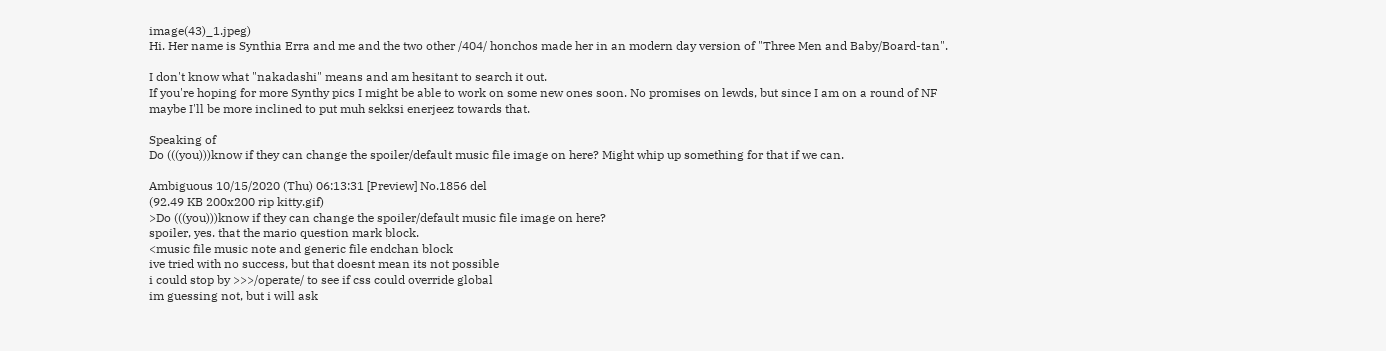image(43)_1.jpeg)
Hi. Her name is Synthia Erra and me and the two other /404/ honchos made her in an modern day version of "Three Men and Baby/Board-tan".

I don't know what "nakadashi" means and am hesitant to search it out.
If you're hoping for more Synthy pics I might be able to work on some new ones soon. No promises on lewds, but since I am on a round of NF maybe I'll be more inclined to put muh sekksi enerjeez towards that.

Speaking of
Do (((you)))know if they can change the spoiler/default music file image on here? Might whip up something for that if we can.

Ambiguous 10/15/2020 (Thu) 06:13:31 [Preview] No.1856 del
(92.49 KB 200x200 rip kitty.gif)
>Do (((you)))know if they can change the spoiler/default music file image on here?
spoiler, yes. that the mario question mark block.
<music file music note and generic file endchan block
ive tried with no success, but that doesnt mean its not possible
i could stop by >>>/operate/ to see if css could override global
im guessing not, but i will ask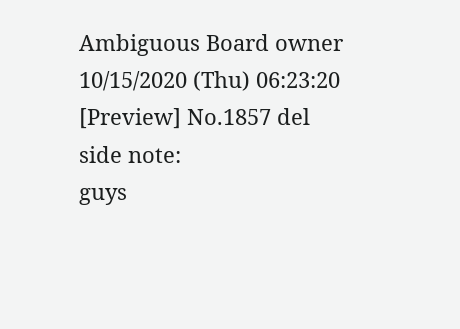Ambiguous Board owner 10/15/2020 (Thu) 06:23:20 [Preview] No.1857 del
side note:
guys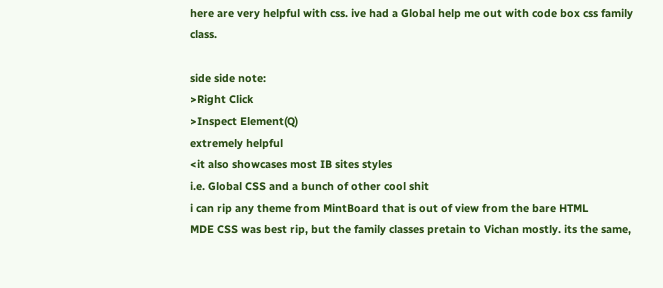here are very helpful with css. ive had a Global help me out with code box css family class.

side side note:
>Right Click
>Inspect Element(Q)
extremely helpful
<it also showcases most IB sites styles
i.e. Global CSS and a bunch of other cool shit
i can rip any theme from MintBoard that is out of view from the bare HTML
MDE CSS was best rip, but the family classes pretain to Vichan mostly. its the same,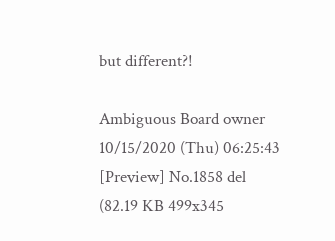but different?!

Ambiguous Board owner 10/15/2020 (Thu) 06:25:43 [Preview] No.1858 del
(82.19 KB 499x345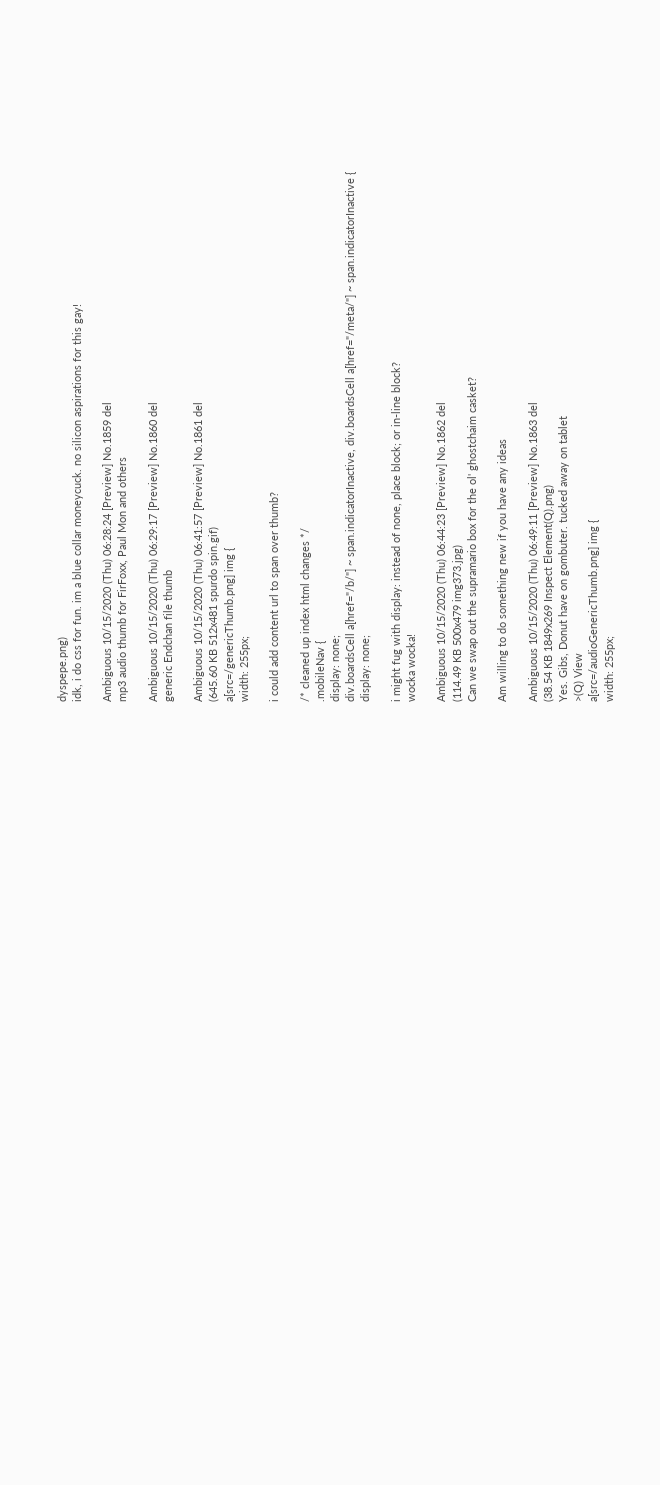dyspepe.png)
idk, i do css for fun. im a blue collar moneycuck. no silicon aspirations for this gay!

Ambiguous 10/15/2020 (Thu) 06:28:24 [Preview] No.1859 del
mp3 audio thumb for FirFoxx, Paul Mon and others

Ambiguous 10/15/2020 (Thu) 06:29:17 [Preview] No.1860 del
generic Endchan file thumb

Ambiguous 10/15/2020 (Thu) 06:41:57 [Preview] No.1861 del
(645.60 KB 512x481 spurdo spin.gif)
a[src=/genericThumb.png] img {
width: 255px;

i could add content url to span over thumb?

/* cleaned up index html changes */
.mobileNav {
display: none;
div.boardsCell a[href="/b/"] ~ span.indicatorInactive, div.boardsCell a[href="/meta/"] ~ span.indicatorInactive {
display: none;

i might fug with display: instead of none, place block; or in-line block?
wocka wocka!

Ambiguous 10/15/2020 (Thu) 06:44:23 [Preview] No.1862 del
(114.49 KB 500x479 img373.jpg)
Can we swap out the supramario box for the ol' ghostchaim casket?

Am willing to do something new if you have any ideas

Ambiguous 10/15/2020 (Thu) 06:49:11 [Preview] No.1863 del
(38.54 KB 1849x269 Inspect Element(Q).png)
Yes. Gibs, Donut have on gombuter. tucked away on tablet
>(Q) View
a[src=/audioGenericThumb.png] img {
width: 255px;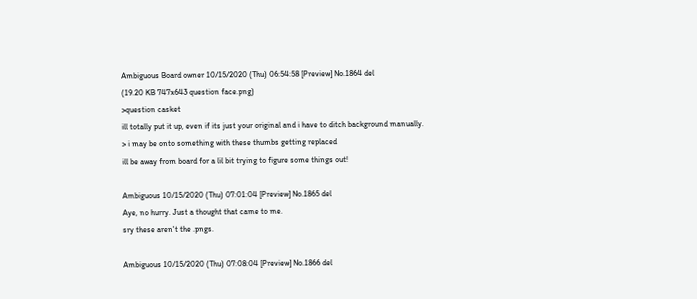Ambiguous Board owner 10/15/2020 (Thu) 06:54:58 [Preview] No.1864 del
(19.20 KB 747x643 question face.png)
>question casket
ill totally put it up, even if its just your original and i have to ditch background manually.
> i may be onto something with these thumbs getting replaced
ill be away from board for a lil bit trying to figure some things out!

Ambiguous 10/15/2020 (Thu) 07:01:04 [Preview] No.1865 del
Aye, no hurry. Just a thought that came to me.
sry these aren't the .pngs.

Ambiguous 10/15/2020 (Thu) 07:08:04 [Preview] No.1866 del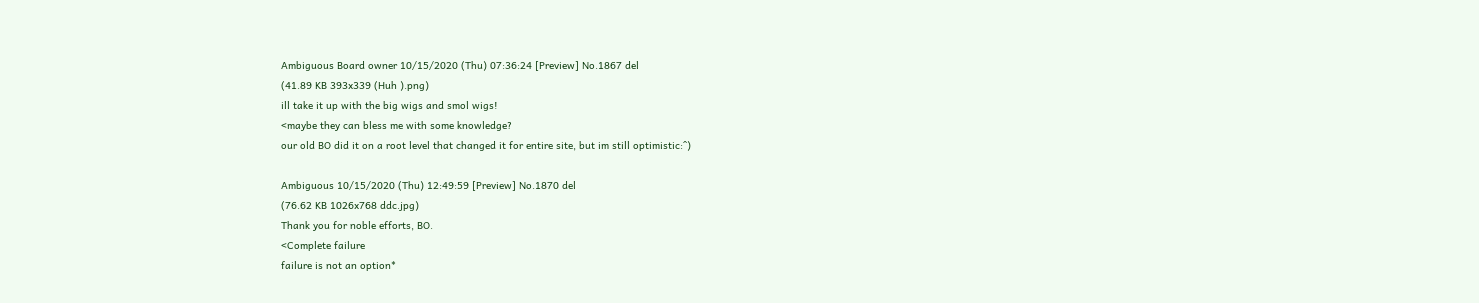Ambiguous Board owner 10/15/2020 (Thu) 07:36:24 [Preview] No.1867 del
(41.89 KB 393x339 (Huh ).png)
ill take it up with the big wigs and smol wigs!
<maybe they can bless me with some knowledge?
our old BO did it on a root level that changed it for entire site, but im still optimistic:^)

Ambiguous 10/15/2020 (Thu) 12:49:59 [Preview] No.1870 del
(76.62 KB 1026x768 ddc.jpg)
Thank you for noble efforts, BO.
<Complete failure
failure is not an option*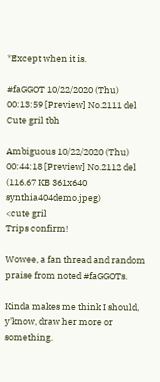*Except when it is.

#faGGOT 10/22/2020 (Thu) 00:13:59 [Preview] No.2111 del
Cute gril tbh

Ambiguous 10/22/2020 (Thu) 00:44:18 [Preview] No.2112 del
(116.67 KB 361x640 synthia404demo.jpeg)
<cute gril
Trips confirm!

Wowee, a fan thread and random praise from noted #faGGOTs.

Kinda makes me think I should, y'know, draw her more or something.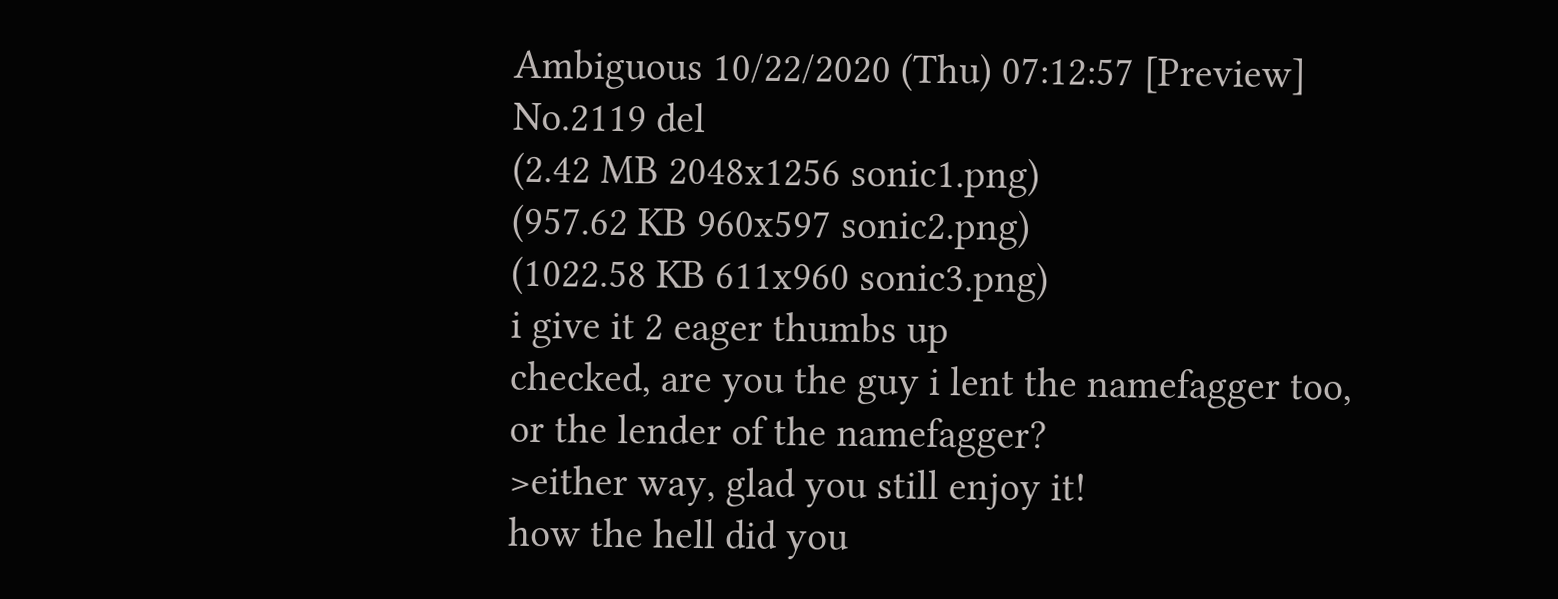Ambiguous 10/22/2020 (Thu) 07:12:57 [Preview] No.2119 del
(2.42 MB 2048x1256 sonic1.png)
(957.62 KB 960x597 sonic2.png)
(1022.58 KB 611x960 sonic3.png)
i give it 2 eager thumbs up
checked, are you the guy i lent the namefagger too, or the lender of the namefagger?
>either way, glad you still enjoy it!
how the hell did you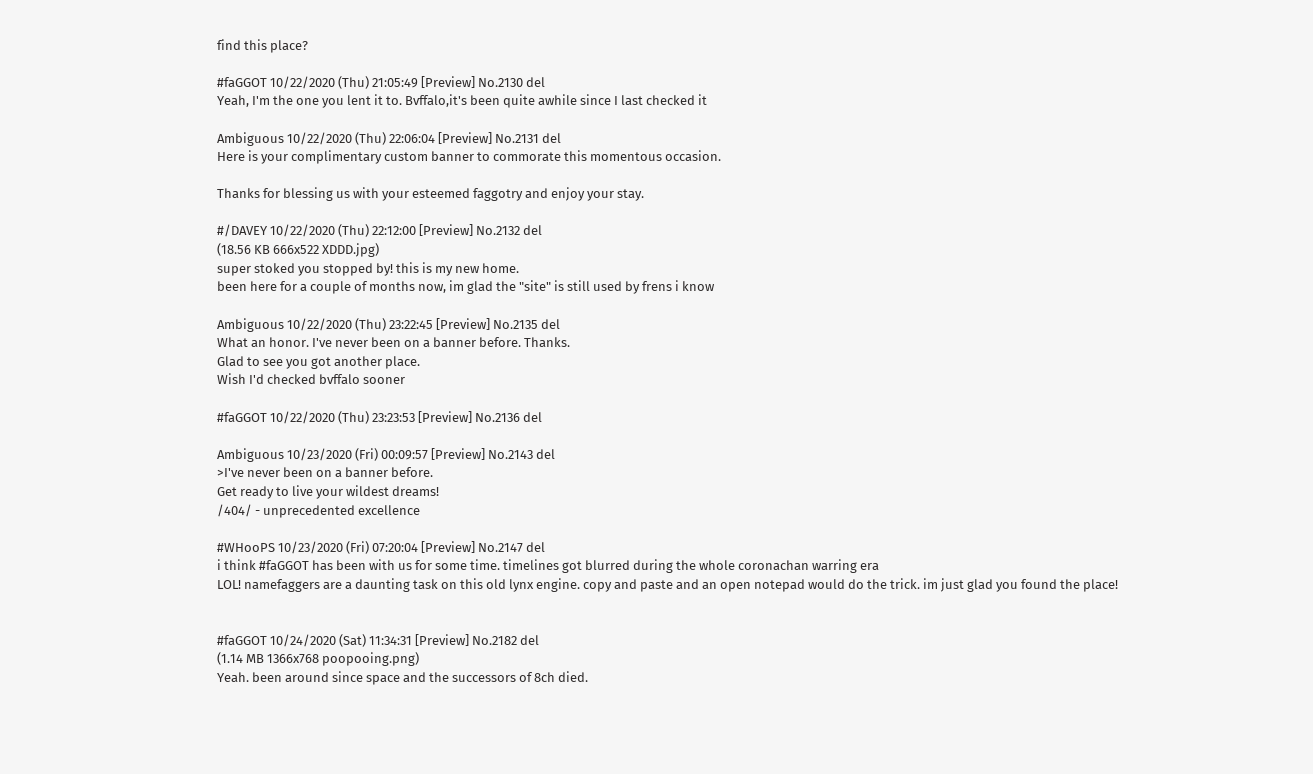find this place?

#faGGOT 10/22/2020 (Thu) 21:05:49 [Preview] No.2130 del
Yeah, I'm the one you lent it to. Bvffalo,it's been quite awhile since I last checked it

Ambiguous 10/22/2020 (Thu) 22:06:04 [Preview] No.2131 del
Here is your complimentary custom banner to commorate this momentous occasion.

Thanks for blessing us with your esteemed faggotry and enjoy your stay.

#/DAVEY 10/22/2020 (Thu) 22:12:00 [Preview] No.2132 del
(18.56 KB 666x522 XDDD.jpg)
super stoked you stopped by! this is my new home.
been here for a couple of months now, im glad the "site" is still used by frens i know

Ambiguous 10/22/2020 (Thu) 23:22:45 [Preview] No.2135 del
What an honor. I've never been on a banner before. Thanks.
Glad to see you got another place.
Wish I'd checked bvffalo sooner

#faGGOT 10/22/2020 (Thu) 23:23:53 [Preview] No.2136 del

Ambiguous 10/23/2020 (Fri) 00:09:57 [Preview] No.2143 del
>I've never been on a banner before.
Get ready to live your wildest dreams!
/404/ - unprecedented excellence

#WHooPS 10/23/2020 (Fri) 07:20:04 [Preview] No.2147 del
i think #faGGOT has been with us for some time. timelines got blurred during the whole coronachan warring era
LOL! namefaggers are a daunting task on this old lynx engine. copy and paste and an open notepad would do the trick. im just glad you found the place!


#faGGOT 10/24/2020 (Sat) 11:34:31 [Preview] No.2182 del
(1.14 MB 1366x768 poopooing.png)
Yeah. been around since space and the successors of 8ch died.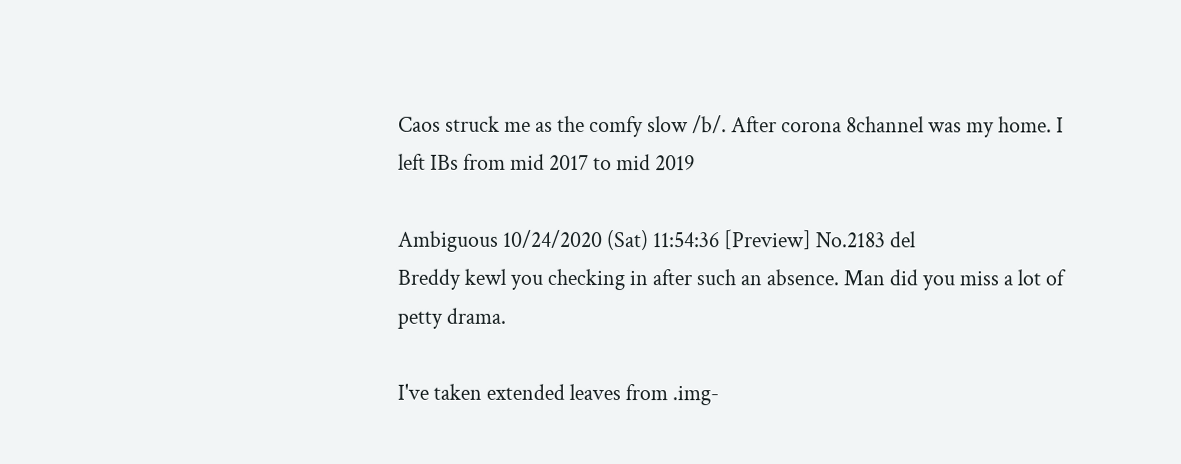Caos struck me as the comfy slow /b/. After corona 8channel was my home. I left IBs from mid 2017 to mid 2019

Ambiguous 10/24/2020 (Sat) 11:54:36 [Preview] No.2183 del
Breddy kewl you checking in after such an absence. Man did you miss a lot of petty drama.

I've taken extended leaves from .img-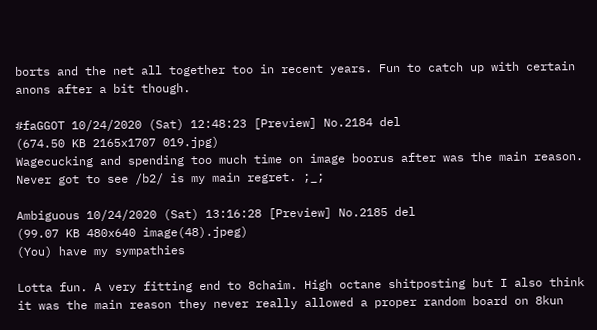borts and the net all together too in recent years. Fun to catch up with certain anons after a bit though.

#faGGOT 10/24/2020 (Sat) 12:48:23 [Preview] No.2184 del
(674.50 KB 2165x1707 019.jpg)
Wagecucking and spending too much time on image boorus after was the main reason. Never got to see /b2/ is my main regret. ;_;

Ambiguous 10/24/2020 (Sat) 13:16:28 [Preview] No.2185 del
(99.07 KB 480x640 image(48).jpeg)
(You) have my sympathies

Lotta fun. A very fitting end to 8chaim. High octane shitposting but I also think it was the main reason they never really allowed a proper random board on 8kun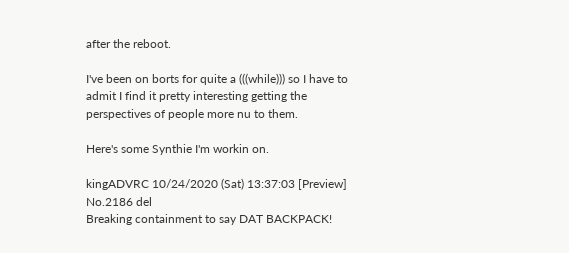after the reboot.

I've been on borts for quite a (((while))) so I have to admit I find it pretty interesting getting the perspectives of people more nu to them.

Here's some Synthie I'm workin on.

kingADVRC 10/24/2020 (Sat) 13:37:03 [Preview] No.2186 del
Breaking containment to say DAT BACKPACK!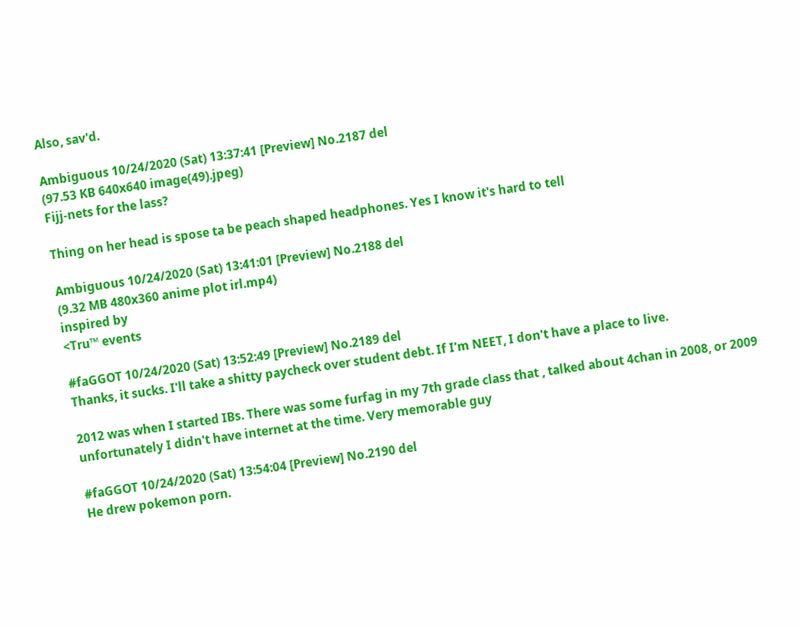Also, sav'd.

Ambiguous 10/24/2020 (Sat) 13:37:41 [Preview] No.2187 del
(97.53 KB 640x640 image(49).jpeg)
Fijj-nets for the lass?

Thing on her head is spose ta be peach shaped headphones. Yes I know it's hard to tell

Ambiguous 10/24/2020 (Sat) 13:41:01 [Preview] No.2188 del
(9.32 MB 480x360 anime plot irl.mp4)
inspired by
<Tru™ events

#faGGOT 10/24/2020 (Sat) 13:52:49 [Preview] No.2189 del
Thanks, it sucks. I'll take a shitty paycheck over student debt. If I'm NEET, I don't have a place to live.

2012 was when I started IBs. There was some furfag in my 7th grade class that , talked about 4chan in 2008, or 2009 unfortunately I didn't have internet at the time. Very memorable guy

#faGGOT 10/24/2020 (Sat) 13:54:04 [Preview] No.2190 del
He drew pokemon porn.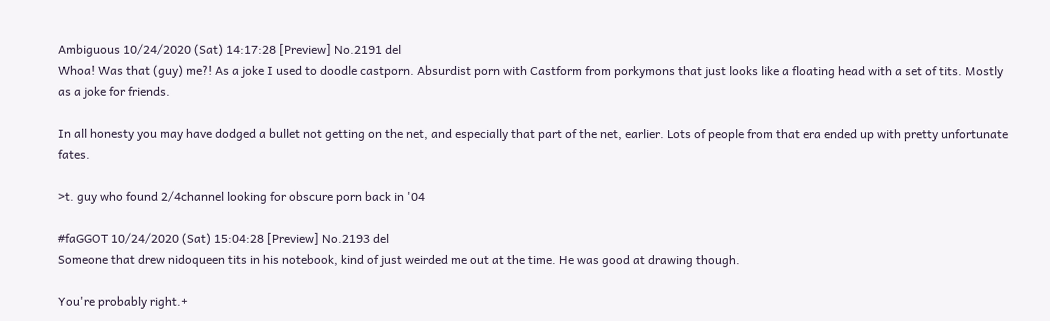Ambiguous 10/24/2020 (Sat) 14:17:28 [Preview] No.2191 del
Whoa! Was that (guy) me?! As a joke I used to doodle castporn. Absurdist porn with Castform from porkymons that just looks like a floating head with a set of tits. Mostly as a joke for friends.

In all honesty you may have dodged a bullet not getting on the net, and especially that part of the net, earlier. Lots of people from that era ended up with pretty unfortunate fates.

>t. guy who found 2/4channel looking for obscure porn back in '04

#faGGOT 10/24/2020 (Sat) 15:04:28 [Preview] No.2193 del
Someone that drew nidoqueen tits in his notebook, kind of just weirded me out at the time. He was good at drawing though.

You're probably right.+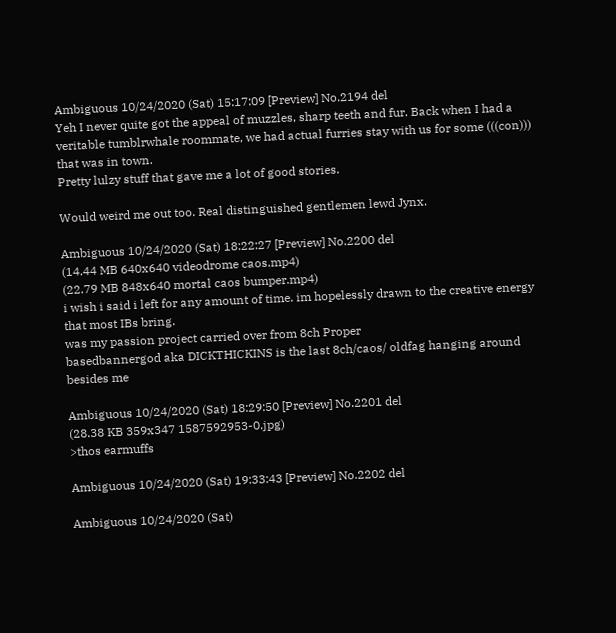Ambiguous 10/24/2020 (Sat) 15:17:09 [Preview] No.2194 del
Yeh I never quite got the appeal of muzzles, sharp teeth and fur. Back when I had a veritable tumblrwhale roommate, we had actual furries stay with us for some (((con))) that was in town.
Pretty lulzy stuff that gave me a lot of good stories.

Would weird me out too. Real distinguished gentlemen lewd Jynx.

Ambiguous 10/24/2020 (Sat) 18:22:27 [Preview] No.2200 del
(14.44 MB 640x640 videodrome caos.mp4)
(22.79 MB 848x640 mortal caos bumper.mp4)
i wish i said i left for any amount of time. im hopelessly drawn to the creative energy that most IBs bring.
was my passion project carried over from 8ch Proper
basedbannergod aka DICKTHICKINS is the last 8ch/caos/ oldfag hanging around besides me

Ambiguous 10/24/2020 (Sat) 18:29:50 [Preview] No.2201 del
(28.38 KB 359x347 1587592953-0.jpg)
>thos earmuffs

Ambiguous 10/24/2020 (Sat) 19:33:43 [Preview] No.2202 del

Ambiguous 10/24/2020 (Sat)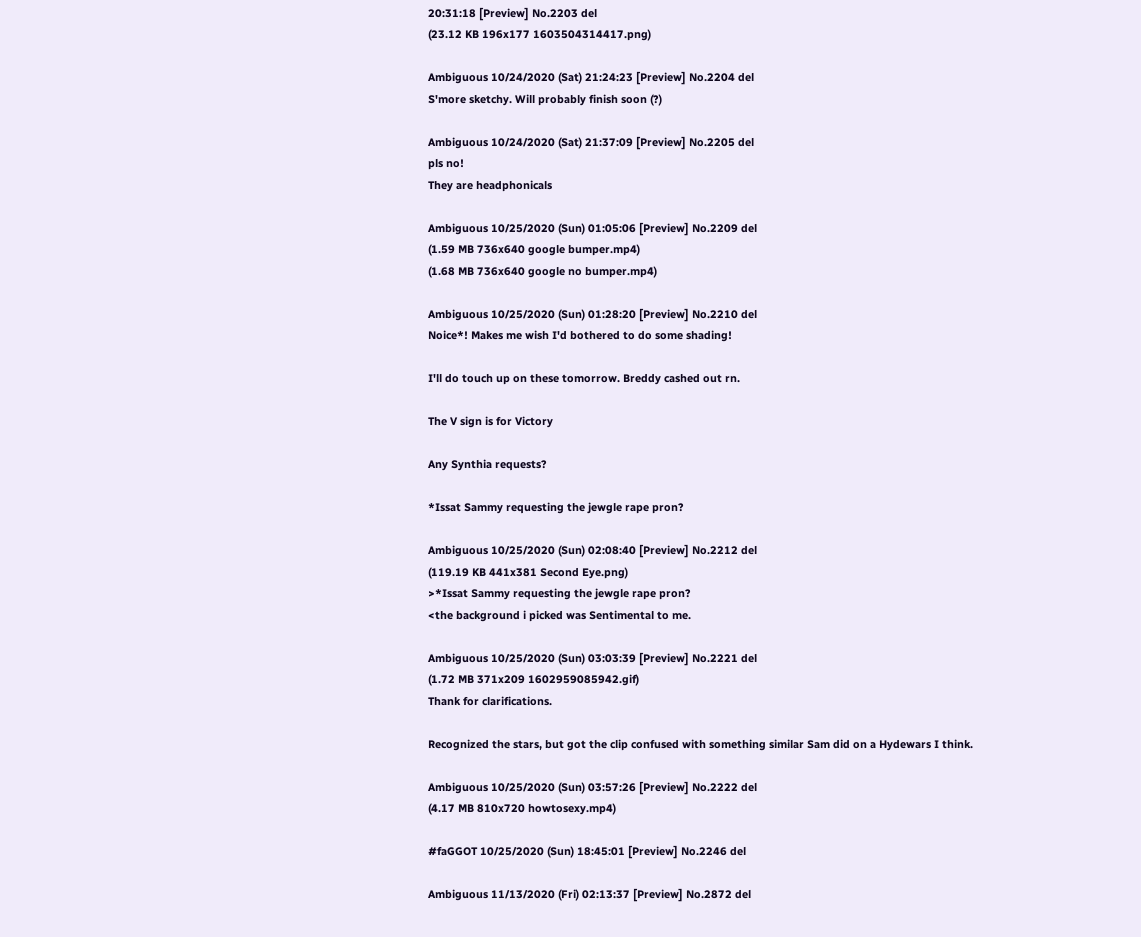20:31:18 [Preview] No.2203 del
(23.12 KB 196x177 1603504314417.png)

Ambiguous 10/24/2020 (Sat) 21:24:23 [Preview] No.2204 del
S'more sketchy. Will probably finish soon (?)

Ambiguous 10/24/2020 (Sat) 21:37:09 [Preview] No.2205 del
pls no!
They are headphonicals

Ambiguous 10/25/2020 (Sun) 01:05:06 [Preview] No.2209 del
(1.59 MB 736x640 google bumper.mp4)
(1.68 MB 736x640 google no bumper.mp4)

Ambiguous 10/25/2020 (Sun) 01:28:20 [Preview] No.2210 del
Noice*! Makes me wish I'd bothered to do some shading!

I'll do touch up on these tomorrow. Breddy cashed out rn.

The V sign is for Victory

Any Synthia requests?

*Issat Sammy requesting the jewgle rape pron?

Ambiguous 10/25/2020 (Sun) 02:08:40 [Preview] No.2212 del
(119.19 KB 441x381 Second Eye.png)
>*Issat Sammy requesting the jewgle rape pron?
<the background i picked was Sentimental to me.

Ambiguous 10/25/2020 (Sun) 03:03:39 [Preview] No.2221 del
(1.72 MB 371x209 1602959085942.gif)
Thank for clarifications.

Recognized the stars, but got the clip confused with something similar Sam did on a Hydewars I think.

Ambiguous 10/25/2020 (Sun) 03:57:26 [Preview] No.2222 del
(4.17 MB 810x720 howtosexy.mp4)

#faGGOT 10/25/2020 (Sun) 18:45:01 [Preview] No.2246 del

Ambiguous 11/13/2020 (Fri) 02:13:37 [Preview] No.2872 del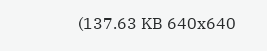(137.63 KB 640x640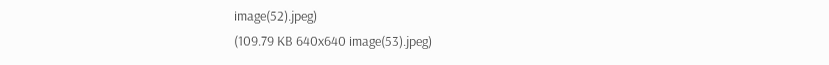image(52).jpeg)
(109.79 KB 640x640 image(53).jpeg)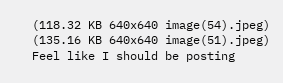(118.32 KB 640x640 image(54).jpeg)
(135.16 KB 640x640 image(51).jpeg)
Feel like I should be posting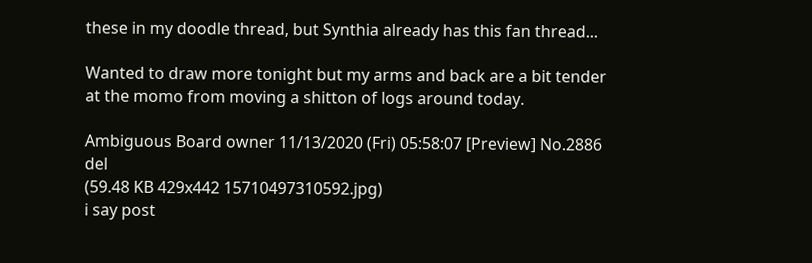these in my doodle thread, but Synthia already has this fan thread...

Wanted to draw more tonight but my arms and back are a bit tender at the momo from moving a shitton of logs around today.

Ambiguous Board owner 11/13/2020 (Fri) 05:58:07 [Preview] No.2886 del
(59.48 KB 429x442 15710497310592.jpg)
i say post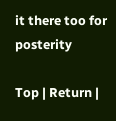it there too for posterity

Top | Return |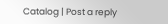Catalog | Post a reply